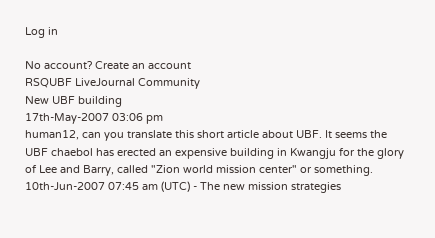Log in

No account? Create an account
RSQUBF LiveJournal Community
New UBF building
17th-May-2007 03:06 pm
human12, can you translate this short article about UBF. It seems the UBF chaebol has erected an expensive building in Kwangju for the glory of Lee and Barry, called "Zion world mission center" or something.
10th-Jun-2007 07:45 am (UTC) - The new mission strategies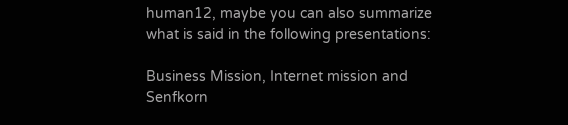human12, maybe you can also summarize what is said in the following presentations:

Business Mission, Internet mission and Senfkorn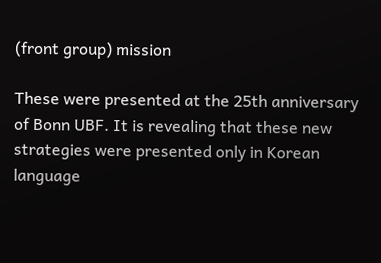(front group) mission

These were presented at the 25th anniversary of Bonn UBF. It is revealing that these new strategies were presented only in Korean language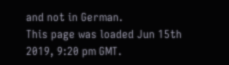and not in German.
This page was loaded Jun 15th 2019, 9:20 pm GMT.